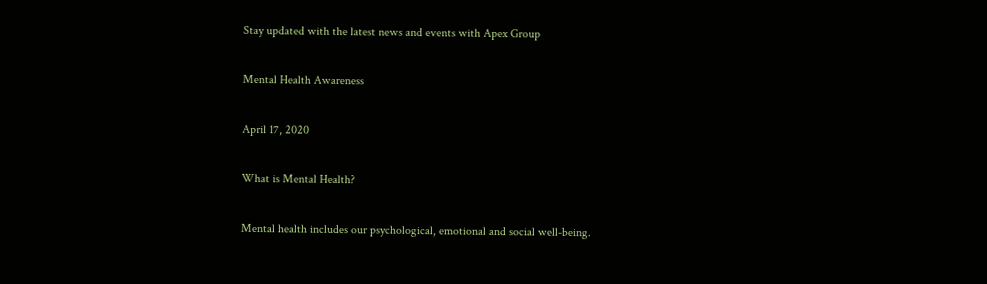Stay updated with the latest news and events with Apex Group

Mental Health Awareness

April 17, 2020

What is Mental Health?

Mental health includes our psychological, emotional and social well-being.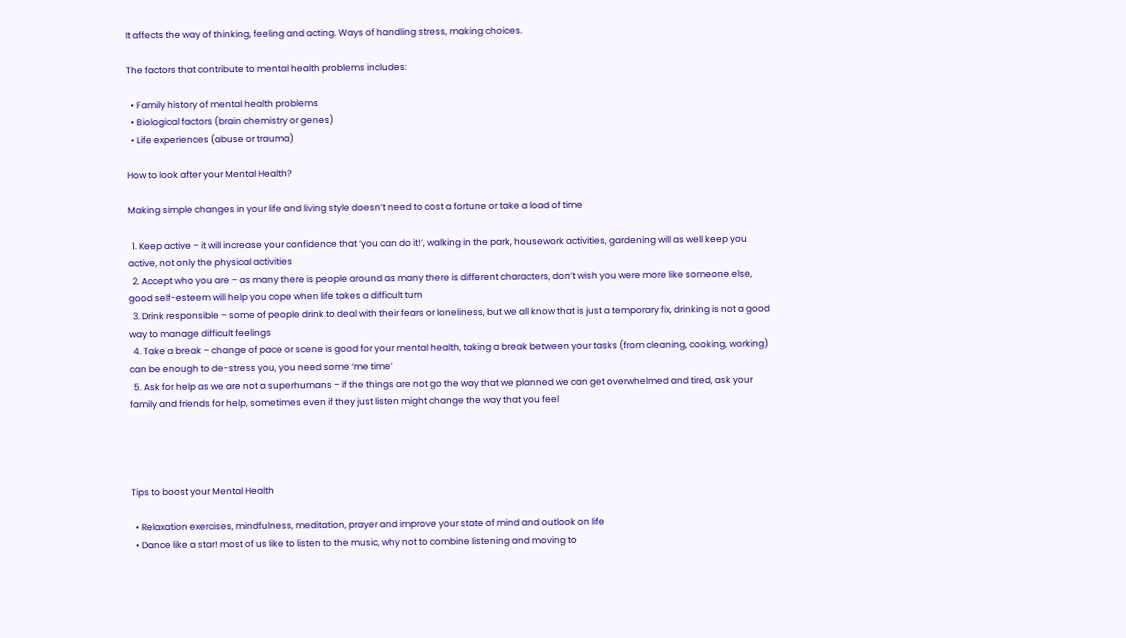It affects the way of thinking, feeling and acting. Ways of handling stress, making choices.

The factors that contribute to mental health problems includes:

  • Family history of mental health problems
  • Biological factors (brain chemistry or genes)
  • Life experiences (abuse or trauma)

How to look after your Mental Health?

Making simple changes in your life and living style doesn’t need to cost a fortune or take a load of time

  1. Keep active – it will increase your confidence that ‘you can do it!’, walking in the park, housework activities, gardening will as well keep you active, not only the physical activities
  2. Accept who you are – as many there is people around as many there is different characters, don’t wish you were more like someone else, good self-esteem will help you cope when life takes a difficult turn
  3. Drink responsible – some of people drink to deal with their fears or loneliness, but we all know that is just a temporary fix, drinking is not a good way to manage difficult feelings
  4. Take a break – change of pace or scene is good for your mental health, taking a break between your tasks (from cleaning, cooking, working) can be enough to de-stress you, you need some ‘me time’
  5. Ask for help as we are not a superhumans – if the things are not go the way that we planned we can get overwhelmed and tired, ask your family and friends for help, sometimes even if they just listen might change the way that you feel




Tips to boost your Mental Health

  • Relaxation exercises, mindfulness, meditation, prayer and improve your state of mind and outlook on life
  • Dance like a star! most of us like to listen to the music, why not to combine listening and moving to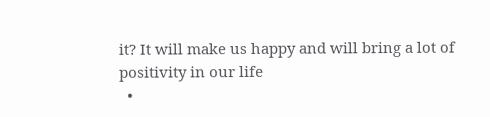it? It will make us happy and will bring a lot of positivity in our life
  •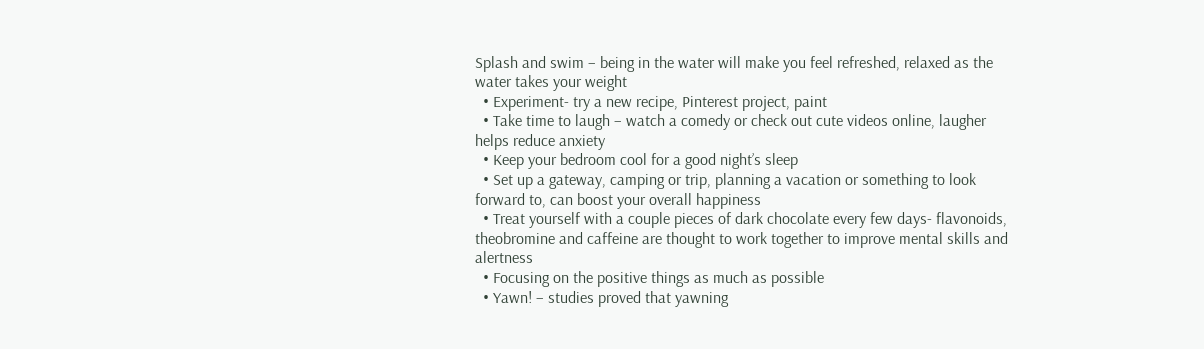Splash and swim – being in the water will make you feel refreshed, relaxed as the water takes your weight
  • Experiment- try a new recipe, Pinterest project, paint
  • Take time to laugh – watch a comedy or check out cute videos online, laugher helps reduce anxiety
  • Keep your bedroom cool for a good night’s sleep
  • Set up a gateway, camping or trip, planning a vacation or something to look forward to, can boost your overall happiness
  • Treat yourself with a couple pieces of dark chocolate every few days- flavonoids, theobromine and caffeine are thought to work together to improve mental skills and alertness
  • Focusing on the positive things as much as possible
  • Yawn! – studies proved that yawning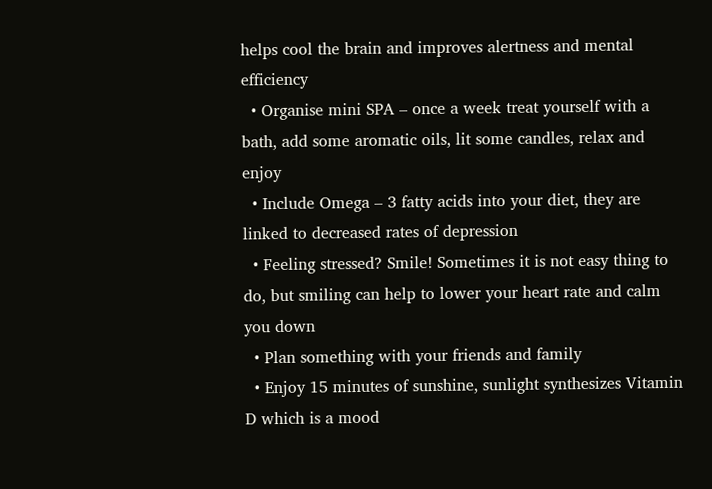helps cool the brain and improves alertness and mental efficiency
  • Organise mini SPA – once a week treat yourself with a bath, add some aromatic oils, lit some candles, relax and enjoy
  • Include Omega – 3 fatty acids into your diet, they are linked to decreased rates of depression
  • Feeling stressed? Smile! Sometimes it is not easy thing to do, but smiling can help to lower your heart rate and calm you down
  • Plan something with your friends and family
  • Enjoy 15 minutes of sunshine, sunlight synthesizes Vitamin D which is a mood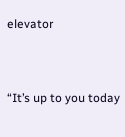elevator


“It’s up to you today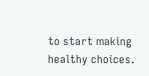to start making healthy choices.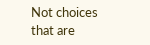Not choices that are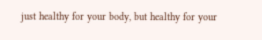just healthy for your body, but healthy for your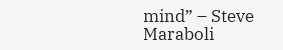mind” – Steve Maraboli